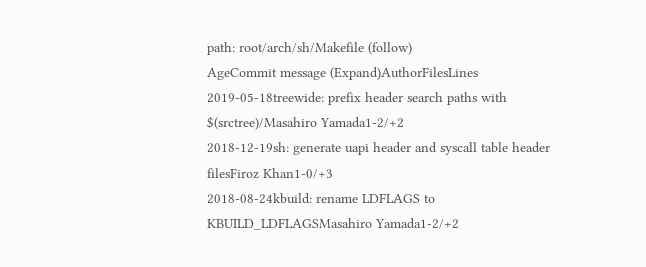path: root/arch/sh/Makefile (follow)
AgeCommit message (Expand)AuthorFilesLines
2019-05-18treewide: prefix header search paths with $(srctree)/Masahiro Yamada1-2/+2
2018-12-19sh: generate uapi header and syscall table header filesFiroz Khan1-0/+3
2018-08-24kbuild: rename LDFLAGS to KBUILD_LDFLAGSMasahiro Yamada1-2/+2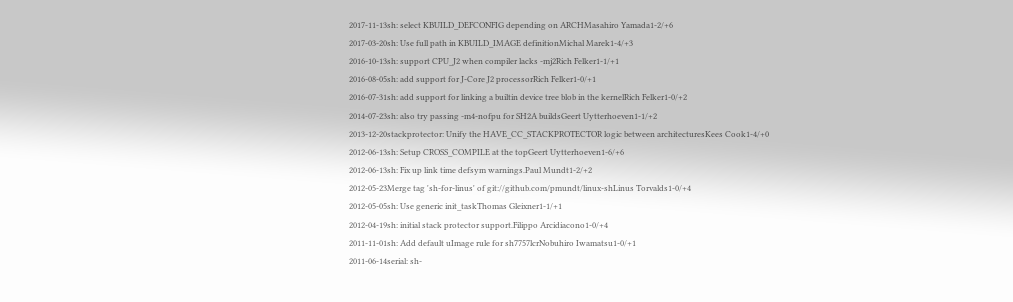2017-11-13sh: select KBUILD_DEFCONFIG depending on ARCHMasahiro Yamada1-2/+6
2017-03-20sh: Use full path in KBUILD_IMAGE definitionMichal Marek1-4/+3
2016-10-13sh: support CPU_J2 when compiler lacks -mj2Rich Felker1-1/+1
2016-08-05sh: add support for J-Core J2 processorRich Felker1-0/+1
2016-07-31sh: add support for linking a builtin device tree blob in the kernelRich Felker1-0/+2
2014-07-23sh: also try passing -m4-nofpu for SH2A buildsGeert Uytterhoeven1-1/+2
2013-12-20stackprotector: Unify the HAVE_CC_STACKPROTECTOR logic between architecturesKees Cook1-4/+0
2012-06-13sh: Setup CROSS_COMPILE at the topGeert Uytterhoeven1-6/+6
2012-06-13sh: Fix up link time defsym warnings.Paul Mundt1-2/+2
2012-05-23Merge tag 'sh-for-linus' of git://github.com/pmundt/linux-shLinus Torvalds1-0/+4
2012-05-05sh: Use generic init_taskThomas Gleixner1-1/+1
2012-04-19sh: initial stack protector support.Filippo Arcidiacono1-0/+4
2011-11-01sh: Add default uImage rule for sh7757lcrNobuhiro Iwamatsu1-0/+1
2011-06-14serial: sh-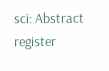sci: Abstract register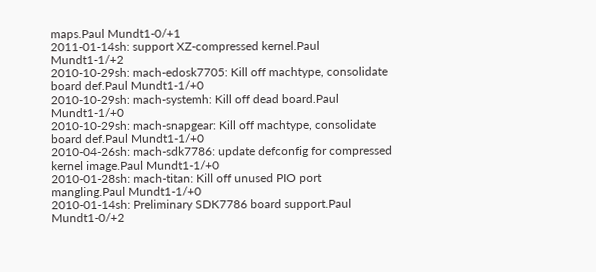maps.Paul Mundt1-0/+1
2011-01-14sh: support XZ-compressed kernel.Paul Mundt1-1/+2
2010-10-29sh: mach-edosk7705: Kill off machtype, consolidate board def.Paul Mundt1-1/+0
2010-10-29sh: mach-systemh: Kill off dead board.Paul Mundt1-1/+0
2010-10-29sh: mach-snapgear: Kill off machtype, consolidate board def.Paul Mundt1-1/+0
2010-04-26sh: mach-sdk7786: update defconfig for compressed kernel image.Paul Mundt1-1/+0
2010-01-28sh: mach-titan: Kill off unused PIO port mangling.Paul Mundt1-1/+0
2010-01-14sh: Preliminary SDK7786 board support.Paul Mundt1-0/+2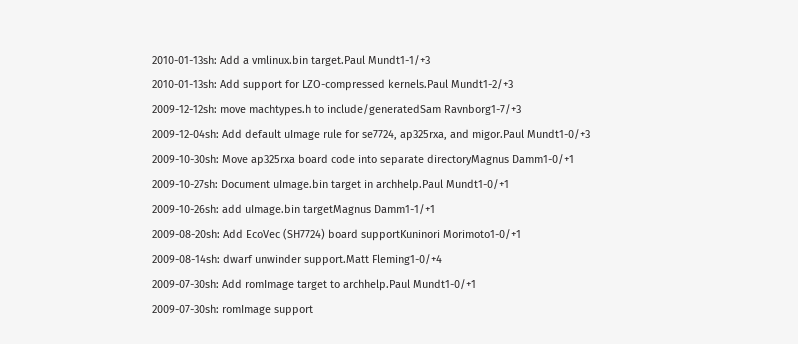2010-01-13sh: Add a vmlinux.bin target.Paul Mundt1-1/+3
2010-01-13sh: Add support for LZO-compressed kernels.Paul Mundt1-2/+3
2009-12-12sh: move machtypes.h to include/generatedSam Ravnborg1-7/+3
2009-12-04sh: Add default uImage rule for se7724, ap325rxa, and migor.Paul Mundt1-0/+3
2009-10-30sh: Move ap325rxa board code into separate directoryMagnus Damm1-0/+1
2009-10-27sh: Document uImage.bin target in archhelp.Paul Mundt1-0/+1
2009-10-26sh: add uImage.bin targetMagnus Damm1-1/+1
2009-08-20sh: Add EcoVec (SH7724) board supportKuninori Morimoto1-0/+1
2009-08-14sh: dwarf unwinder support.Matt Fleming1-0/+4
2009-07-30sh: Add romImage target to archhelp.Paul Mundt1-0/+1
2009-07-30sh: romImage support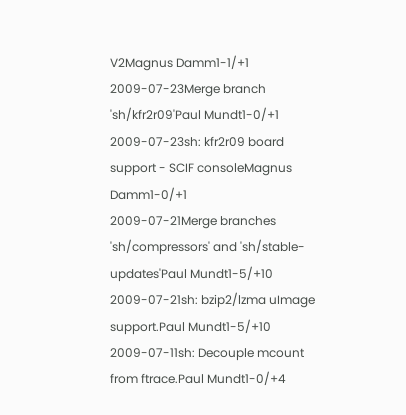V2Magnus Damm1-1/+1
2009-07-23Merge branch 'sh/kfr2r09'Paul Mundt1-0/+1
2009-07-23sh: kfr2r09 board support - SCIF consoleMagnus Damm1-0/+1
2009-07-21Merge branches 'sh/compressors' and 'sh/stable-updates'Paul Mundt1-5/+10
2009-07-21sh: bzip2/lzma uImage support.Paul Mundt1-5/+10
2009-07-11sh: Decouple mcount from ftrace.Paul Mundt1-0/+4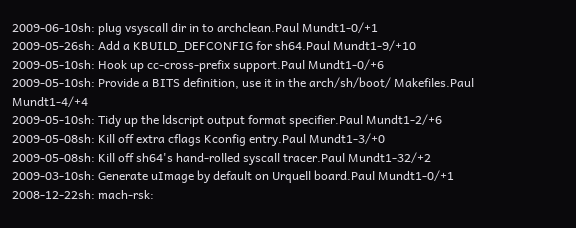2009-06-10sh: plug vsyscall dir in to archclean.Paul Mundt1-0/+1
2009-05-26sh: Add a KBUILD_DEFCONFIG for sh64.Paul Mundt1-9/+10
2009-05-10sh: Hook up cc-cross-prefix support.Paul Mundt1-0/+6
2009-05-10sh: Provide a BITS definition, use it in the arch/sh/boot/ Makefiles.Paul Mundt1-4/+4
2009-05-10sh: Tidy up the ldscript output format specifier.Paul Mundt1-2/+6
2009-05-08sh: Kill off extra cflags Kconfig entry.Paul Mundt1-3/+0
2009-05-08sh: Kill off sh64's hand-rolled syscall tracer.Paul Mundt1-32/+2
2009-03-10sh: Generate uImage by default on Urquell board.Paul Mundt1-0/+1
2008-12-22sh: mach-rsk: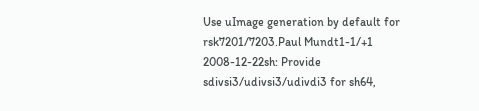Use uImage generation by default for rsk7201/7203.Paul Mundt1-1/+1
2008-12-22sh: Provide sdivsi3/udivsi3/udivdi3 for sh64,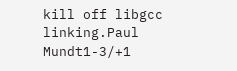kill off libgcc linking.Paul Mundt1-3/+1